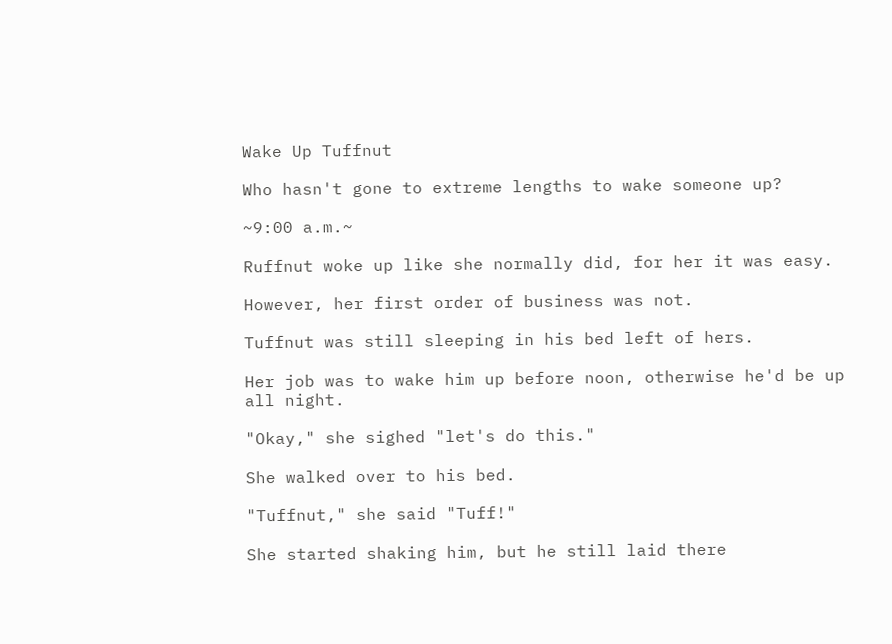Wake Up Tuffnut

Who hasn't gone to extreme lengths to wake someone up?

~9:00 a.m.~

Ruffnut woke up like she normally did, for her it was easy.

However, her first order of business was not.

Tuffnut was still sleeping in his bed left of hers.

Her job was to wake him up before noon, otherwise he'd be up all night.

"Okay," she sighed "let's do this."

She walked over to his bed.

"Tuffnut," she said "Tuff!"

She started shaking him, but he still laid there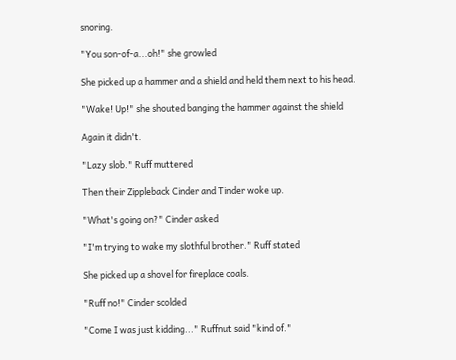snoring.

"You son-of-a...oh!" she growled

She picked up a hammer and a shield and held them next to his head.

"Wake! Up!" she shouted banging the hammer against the shield

Again it didn't.

"Lazy slob." Ruff muttered

Then their Zippleback Cinder and Tinder woke up.

"What's going on?" Cinder asked

"I'm trying to wake my slothful brother." Ruff stated

She picked up a shovel for fireplace coals.

"Ruff no!" Cinder scolded

"Come I was just kidding..." Ruffnut said "kind of."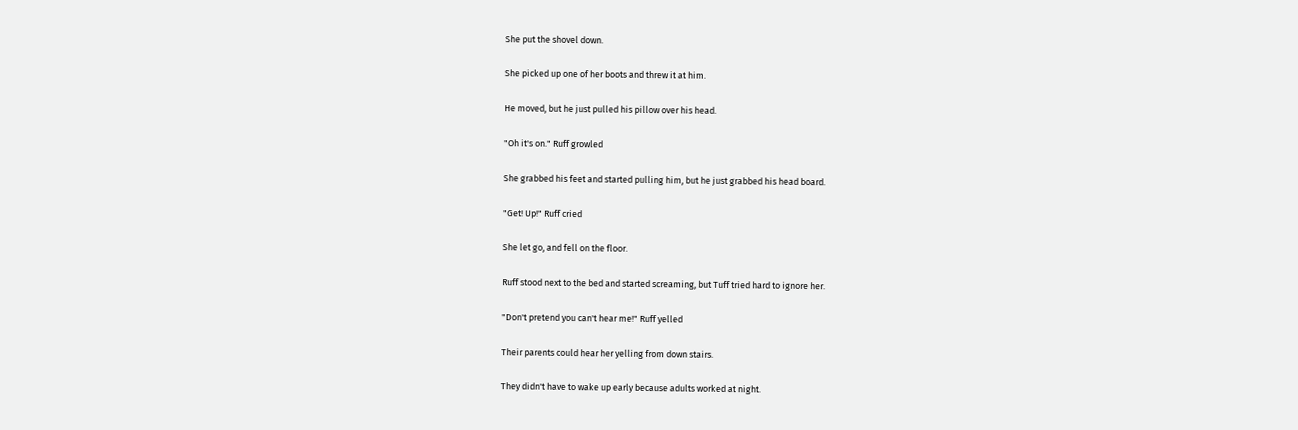She put the shovel down.

She picked up one of her boots and threw it at him.

He moved, but he just pulled his pillow over his head.

"Oh it's on." Ruff growled

She grabbed his feet and started pulling him, but he just grabbed his head board.

"Get! Up!" Ruff cried

She let go, and fell on the floor.

Ruff stood next to the bed and started screaming, but Tuff tried hard to ignore her.

"Don't pretend you can't hear me!" Ruff yelled

Their parents could hear her yelling from down stairs.

They didn't have to wake up early because adults worked at night.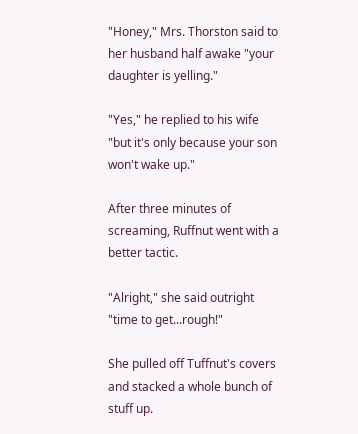"Honey," Mrs. Thorston said to her husband half awake "your daughter is yelling."

"Yes," he replied to his wife "but it's only because your son won't wake up."

After three minutes of screaming, Ruffnut went with a better tactic.

"Alright," she said outright "time to get...rough!"

She pulled off Tuffnut's covers and stacked a whole bunch of stuff up.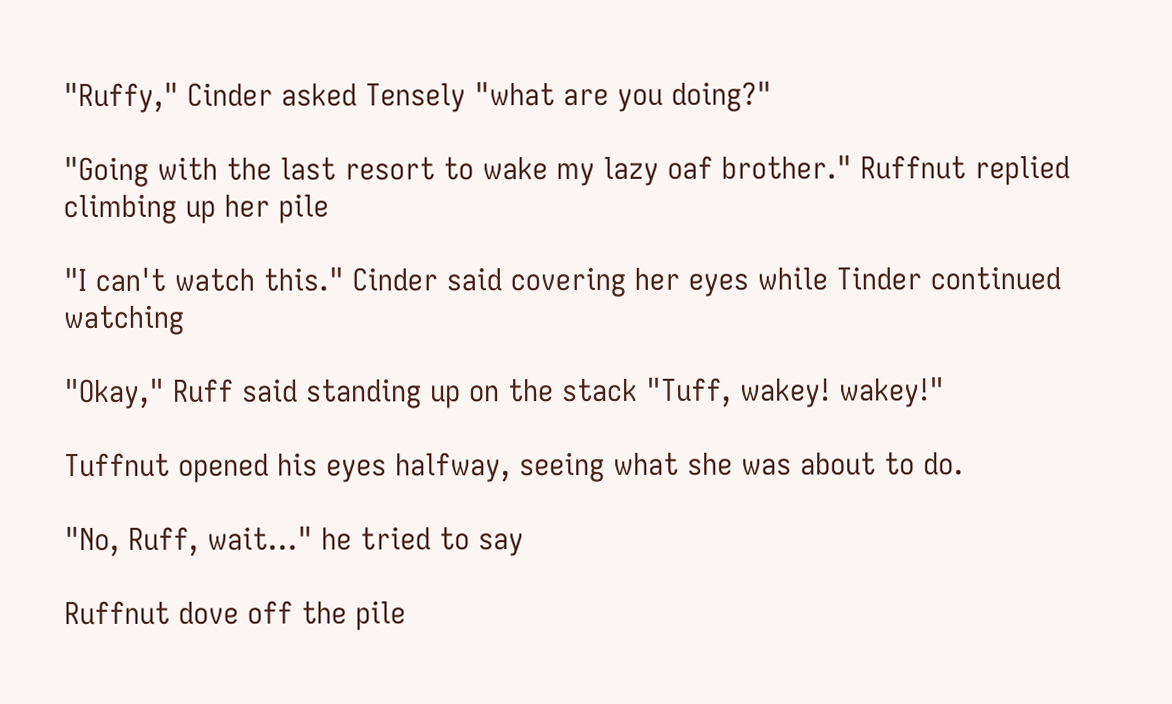"Ruffy," Cinder asked Tensely "what are you doing?"

"Going with the last resort to wake my lazy oaf brother." Ruffnut replied climbing up her pile

"I can't watch this." Cinder said covering her eyes while Tinder continued watching

"Okay," Ruff said standing up on the stack "Tuff, wakey! wakey!"

Tuffnut opened his eyes halfway, seeing what she was about to do.

"No, Ruff, wait..." he tried to say

Ruffnut dove off the pile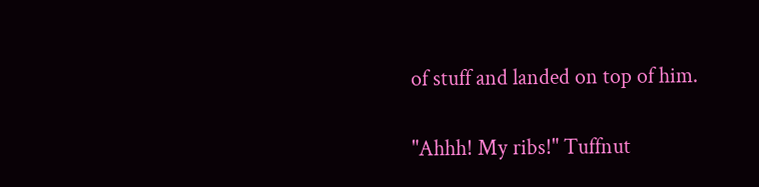of stuff and landed on top of him.

"Ahhh! My ribs!" Tuffnut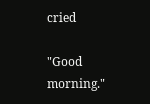cried

"Good morning."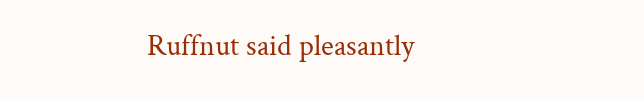Ruffnut said pleasantly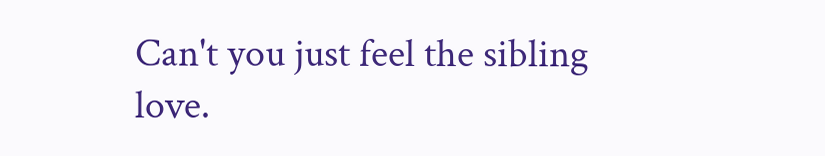Can't you just feel the sibling love.